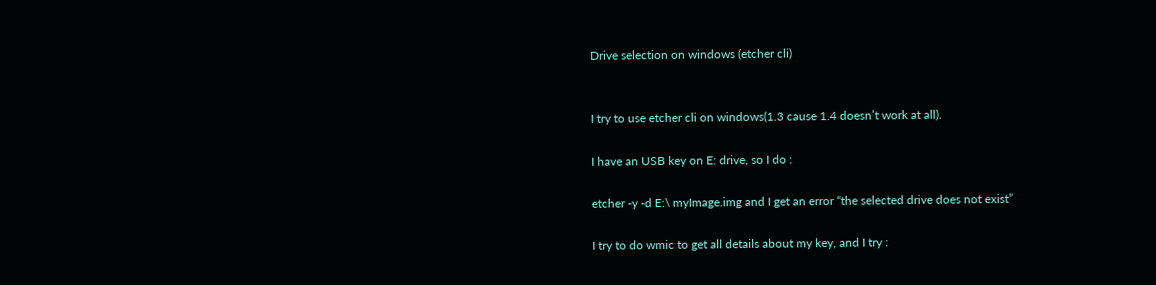Drive selection on windows (etcher cli)


I try to use etcher cli on windows(1.3 cause 1.4 doesn’t work at all).

I have an USB key on E: drive, so I do :

etcher -y -d E:\ myImage.img and I get an error “the selected drive does not exist”

I try to do wmic to get all details about my key, and I try :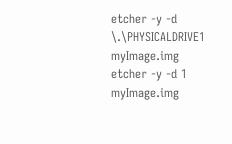etcher -y -d \.\PHYSICALDRIVE1 myImage.img
etcher -y -d 1 myImage.img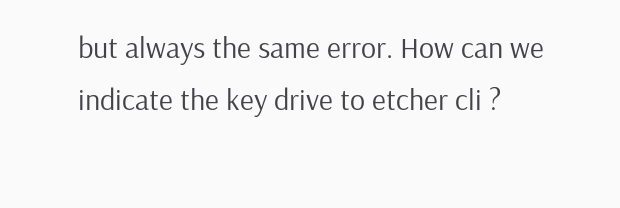but always the same error. How can we indicate the key drive to etcher cli ?